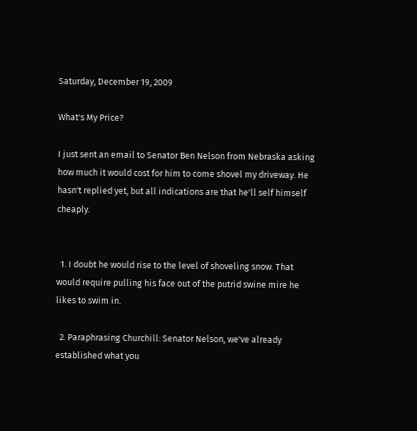Saturday, December 19, 2009

What's My Price?

I just sent an email to Senator Ben Nelson from Nebraska asking how much it would cost for him to come shovel my driveway. He hasn't replied yet, but all indications are that he'll self himself cheaply.


  1. I doubt he would rise to the level of shoveling snow. That would require pulling his face out of the putrid swine mire he likes to swim in.

  2. Paraphrasing Churchill: Senator Nelson, we've already established what you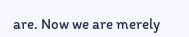are. Now we are merely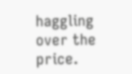haggling over the price.